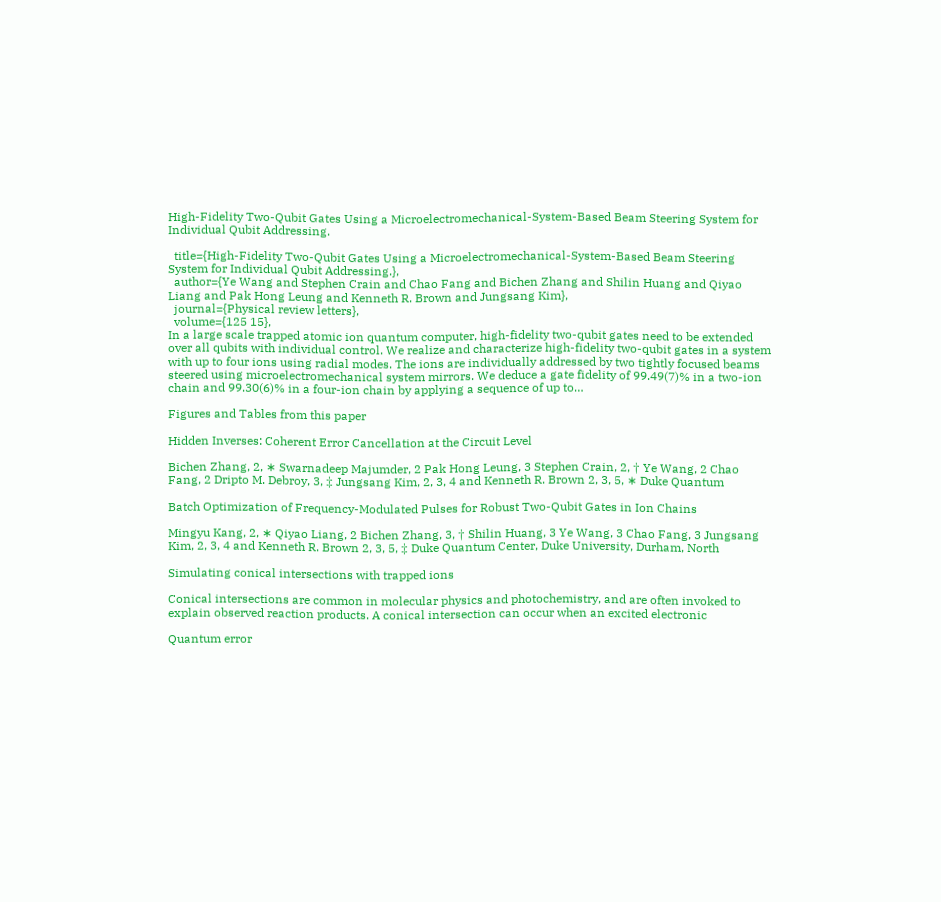High-Fidelity Two-Qubit Gates Using a Microelectromechanical-System-Based Beam Steering System for Individual Qubit Addressing.

  title={High-Fidelity Two-Qubit Gates Using a Microelectromechanical-System-Based Beam Steering System for Individual Qubit Addressing.},
  author={Ye Wang and Stephen Crain and Chao Fang and Bichen Zhang and Shilin Huang and Qiyao Liang and Pak Hong Leung and Kenneth R. Brown and Jungsang Kim},
  journal={Physical review letters},
  volume={125 15},
In a large scale trapped atomic ion quantum computer, high-fidelity two-qubit gates need to be extended over all qubits with individual control. We realize and characterize high-fidelity two-qubit gates in a system with up to four ions using radial modes. The ions are individually addressed by two tightly focused beams steered using microelectromechanical system mirrors. We deduce a gate fidelity of 99.49(7)% in a two-ion chain and 99.30(6)% in a four-ion chain by applying a sequence of up to…

Figures and Tables from this paper

Hidden Inverses: Coherent Error Cancellation at the Circuit Level

Bichen Zhang, 2, ∗ Swarnadeep Majumder, 2 Pak Hong Leung, 3 Stephen Crain, 2, † Ye Wang, 2 Chao Fang, 2 Dripto M. Debroy, 3, ‡ Jungsang Kim, 2, 3, 4 and Kenneth R. Brown 2, 3, 5, ∗ Duke Quantum

Batch Optimization of Frequency-Modulated Pulses for Robust Two-Qubit Gates in Ion Chains

Mingyu Kang, 2, ∗ Qiyao Liang, 2 Bichen Zhang, 3, † Shilin Huang, 3 Ye Wang, 3 Chao Fang, 3 Jungsang Kim, 2, 3, 4 and Kenneth R. Brown 2, 3, 5, ‡ Duke Quantum Center, Duke University, Durham, North

Simulating conical intersections with trapped ions

Conical intersections are common in molecular physics and photochemistry, and are often invoked to explain observed reaction products. A conical intersection can occur when an excited electronic

Quantum error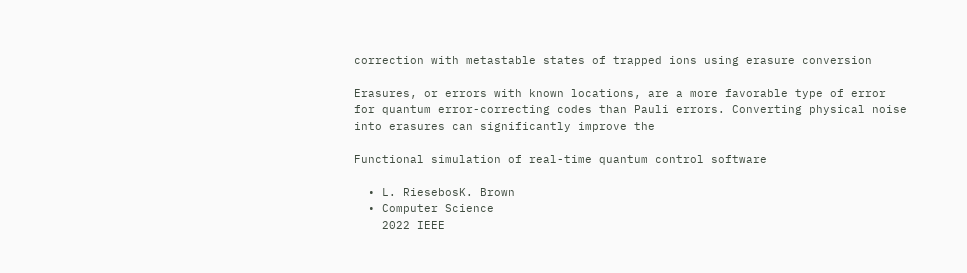correction with metastable states of trapped ions using erasure conversion

Erasures, or errors with known locations, are a more favorable type of error for quantum error-correcting codes than Pauli errors. Converting physical noise into erasures can significantly improve the

Functional simulation of real-time quantum control software

  • L. RiesebosK. Brown
  • Computer Science
    2022 IEEE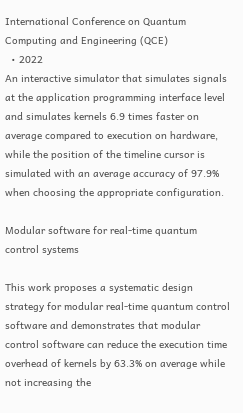International Conference on Quantum Computing and Engineering (QCE)
  • 2022
An interactive simulator that simulates signals at the application programming interface level and simulates kernels 6.9 times faster on average compared to execution on hardware, while the position of the timeline cursor is simulated with an average accuracy of 97.9% when choosing the appropriate configuration.

Modular software for real-time quantum control systems

This work proposes a systematic design strategy for modular real-time quantum control software and demonstrates that modular control software can reduce the execution time overhead of kernels by 63.3% on average while not increasing the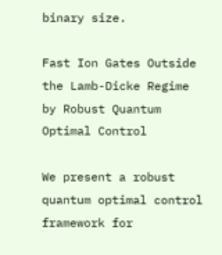binary size.

Fast Ion Gates Outside the Lamb-Dicke Regime by Robust Quantum Optimal Control

We present a robust quantum optimal control framework for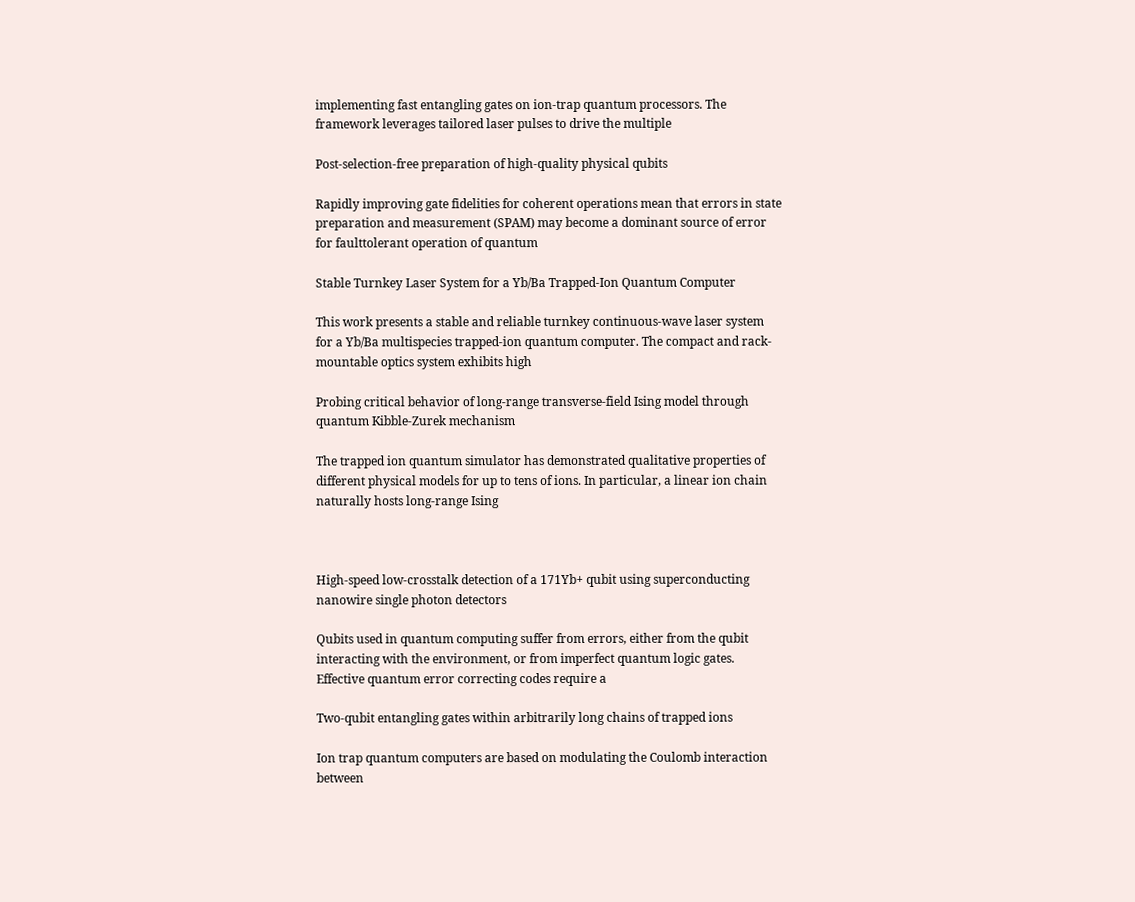implementing fast entangling gates on ion-trap quantum processors. The framework leverages tailored laser pulses to drive the multiple

Post-selection-free preparation of high-quality physical qubits

Rapidly improving gate fidelities for coherent operations mean that errors in state preparation and measurement (SPAM) may become a dominant source of error for faulttolerant operation of quantum

Stable Turnkey Laser System for a Yb/Ba Trapped-Ion Quantum Computer

This work presents a stable and reliable turnkey continuous-wave laser system for a Yb/Ba multispecies trapped-ion quantum computer. The compact and rack-mountable optics system exhibits high

Probing critical behavior of long-range transverse-field Ising model through quantum Kibble-Zurek mechanism

The trapped ion quantum simulator has demonstrated qualitative properties of different physical models for up to tens of ions. In particular, a linear ion chain naturally hosts long-range Ising



High-speed low-crosstalk detection of a 171Yb+ qubit using superconducting nanowire single photon detectors

Qubits used in quantum computing suffer from errors, either from the qubit interacting with the environment, or from imperfect quantum logic gates. Effective quantum error correcting codes require a

Two-qubit entangling gates within arbitrarily long chains of trapped ions

Ion trap quantum computers are based on modulating the Coulomb interaction between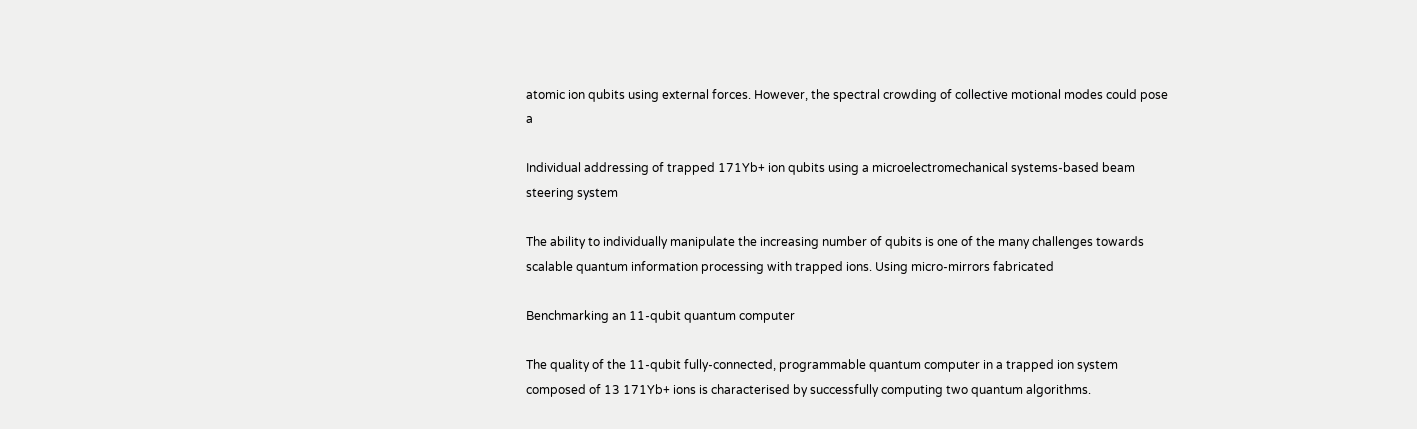atomic ion qubits using external forces. However, the spectral crowding of collective motional modes could pose a

Individual addressing of trapped 171Yb+ ion qubits using a microelectromechanical systems-based beam steering system

The ability to individually manipulate the increasing number of qubits is one of the many challenges towards scalable quantum information processing with trapped ions. Using micro-mirrors fabricated

Benchmarking an 11-qubit quantum computer

The quality of the 11-qubit fully-connected, programmable quantum computer in a trapped ion system composed of 13 171Yb+ ions is characterised by successfully computing two quantum algorithms.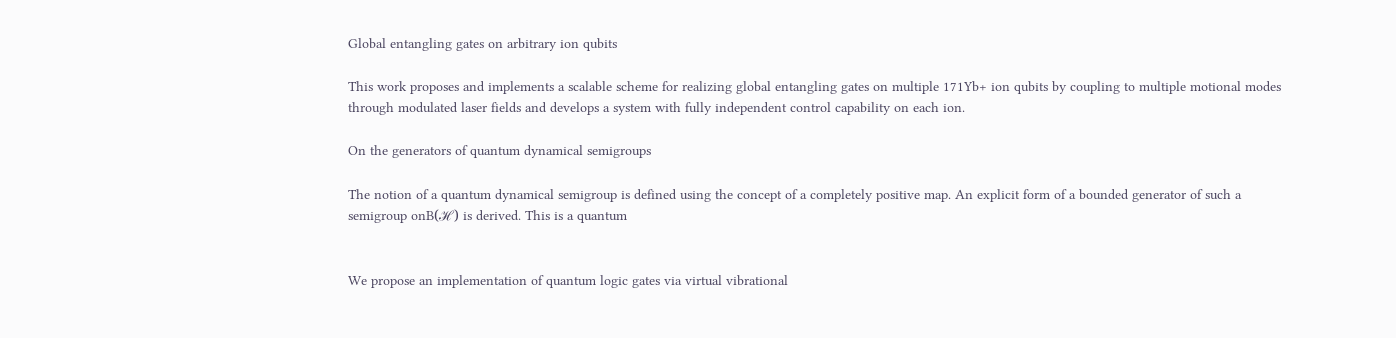Global entangling gates on arbitrary ion qubits

This work proposes and implements a scalable scheme for realizing global entangling gates on multiple 171Yb+ ion qubits by coupling to multiple motional modes through modulated laser fields and develops a system with fully independent control capability on each ion.

On the generators of quantum dynamical semigroups

The notion of a quantum dynamical semigroup is defined using the concept of a completely positive map. An explicit form of a bounded generator of such a semigroup onB(ℋ) is derived. This is a quantum


We propose an implementation of quantum logic gates via virtual vibrational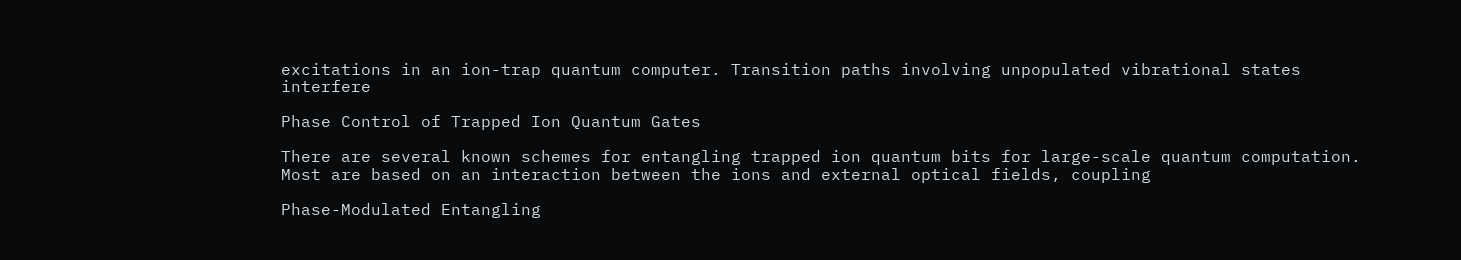excitations in an ion-trap quantum computer. Transition paths involving unpopulated vibrational states interfere

Phase Control of Trapped Ion Quantum Gates

There are several known schemes for entangling trapped ion quantum bits for large-scale quantum computation. Most are based on an interaction between the ions and external optical fields, coupling

Phase-Modulated Entangling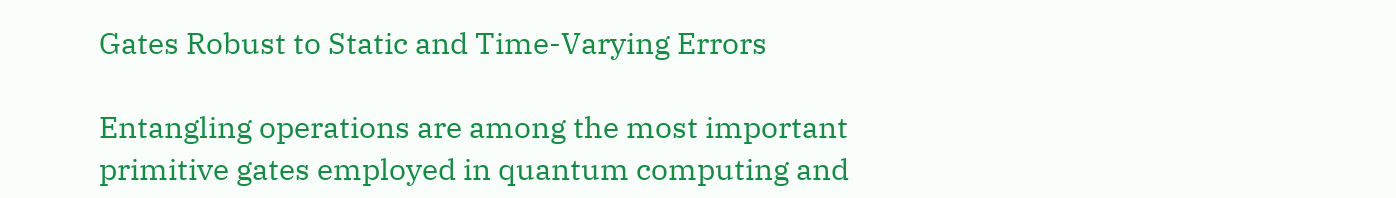Gates Robust to Static and Time-Varying Errors

Entangling operations are among the most important primitive gates employed in quantum computing and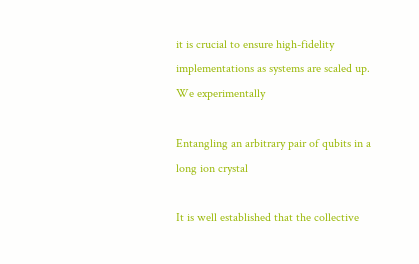it is crucial to ensure high-fidelity implementations as systems are scaled up. We experimentally

Entangling an arbitrary pair of qubits in a long ion crystal

It is well established that the collective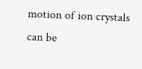motion of ion crystals can be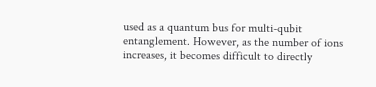used as a quantum bus for multi-qubit entanglement. However, as the number of ions increases, it becomes difficult to directly